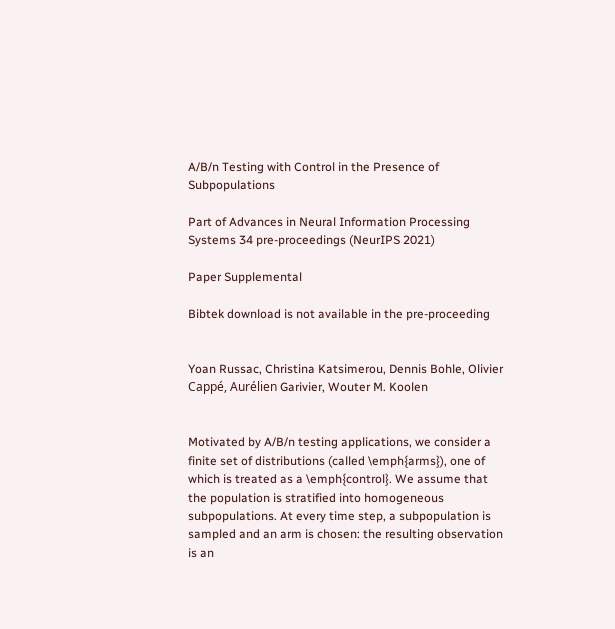A/B/n Testing with Control in the Presence of Subpopulations

Part of Advances in Neural Information Processing Systems 34 pre-proceedings (NeurIPS 2021)

Paper Supplemental

Bibtek download is not available in the pre-proceeding


Yoan Russac, Christina Katsimerou, Dennis Bohle, Olivier Cappé, Aurélien Garivier, Wouter M. Koolen


Motivated by A/B/n testing applications, we consider a finite set of distributions (called \emph{arms}), one of which is treated as a \emph{control}. We assume that the population is stratified into homogeneous subpopulations. At every time step, a subpopulation is sampled and an arm is chosen: the resulting observation is an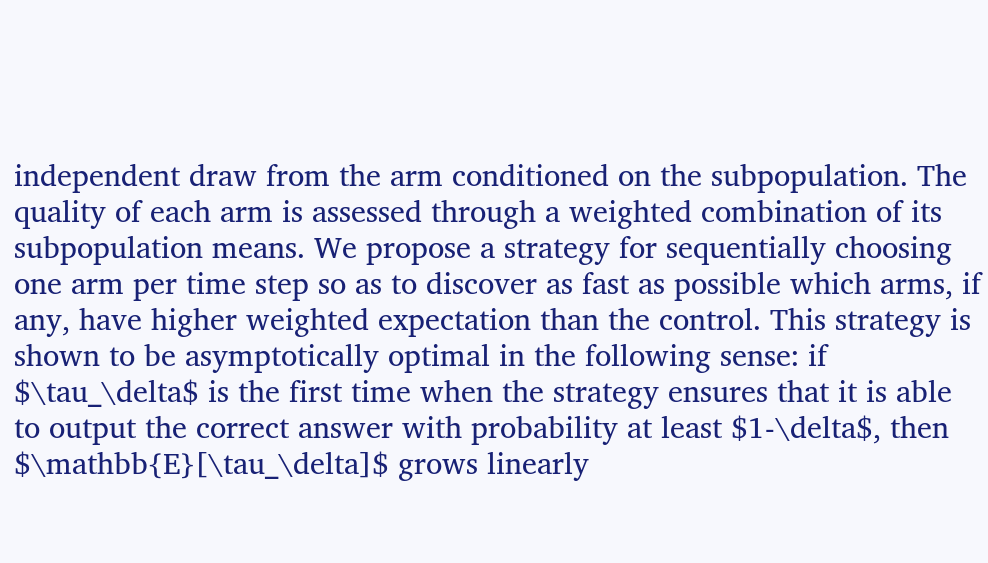independent draw from the arm conditioned on the subpopulation. The quality of each arm is assessed through a weighted combination of its subpopulation means. We propose a strategy for sequentially choosing one arm per time step so as to discover as fast as possible which arms, if any, have higher weighted expectation than the control. This strategy is shown to be asymptotically optimal in the following sense: if $\tau_\delta$ is the first time when the strategy ensures that it is able to output the correct answer with probability at least $1-\delta$, then $\mathbb{E}[\tau_\delta]$ grows linearly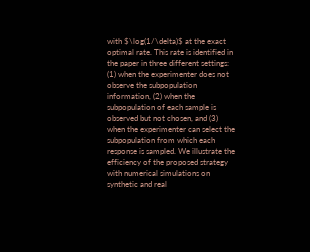with $\log(1/\delta)$ at the exact optimal rate. This rate is identified in the paper in three different settings: (1) when the experimenter does not observe the subpopulation information, (2) when the subpopulation of each sample is observed but not chosen, and (3) when the experimenter can select the subpopulation from which each response is sampled. We illustrate the efficiency of the proposed strategy with numerical simulations on synthetic and real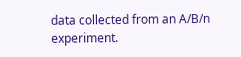data collected from an A/B/n experiment.